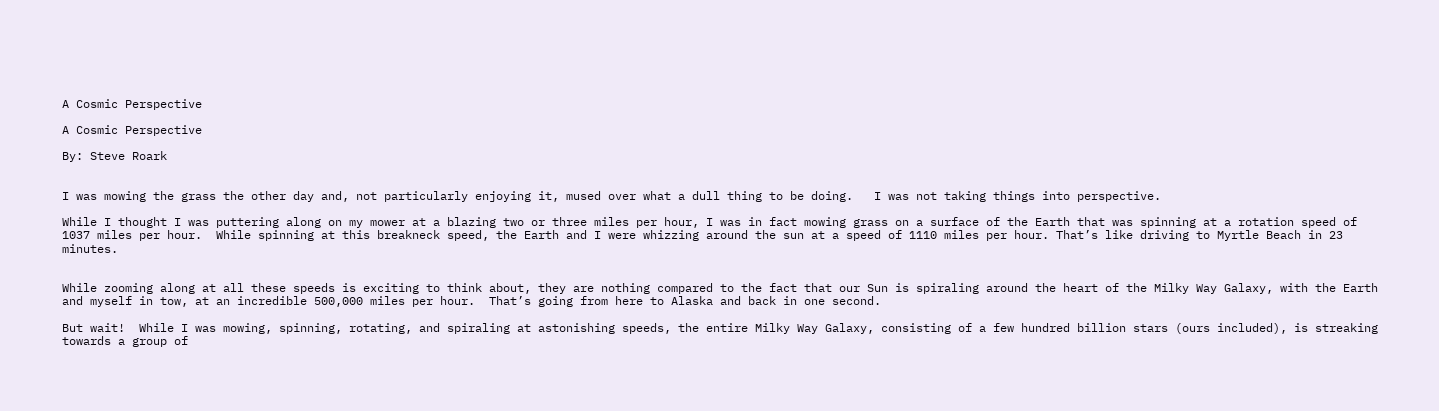A Cosmic Perspective

A Cosmic Perspective

By: Steve Roark


I was mowing the grass the other day and, not particularly enjoying it, mused over what a dull thing to be doing.   I was not taking things into perspective.

While I thought I was puttering along on my mower at a blazing two or three miles per hour, I was in fact mowing grass on a surface of the Earth that was spinning at a rotation speed of 1037 miles per hour.  While spinning at this breakneck speed, the Earth and I were whizzing around the sun at a speed of 1110 miles per hour. That’s like driving to Myrtle Beach in 23 minutes.


While zooming along at all these speeds is exciting to think about, they are nothing compared to the fact that our Sun is spiraling around the heart of the Milky Way Galaxy, with the Earth and myself in tow, at an incredible 500,000 miles per hour.  That’s going from here to Alaska and back in one second.

But wait!  While I was mowing, spinning, rotating, and spiraling at astonishing speeds, the entire Milky Way Galaxy, consisting of a few hundred billion stars (ours included), is streaking towards a group of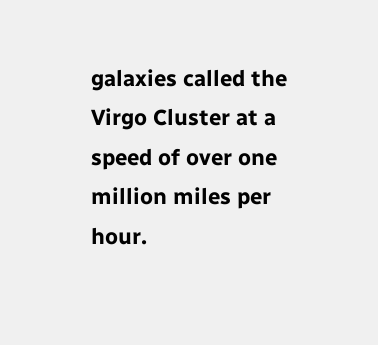galaxies called the Virgo Cluster at a speed of over one million miles per hour.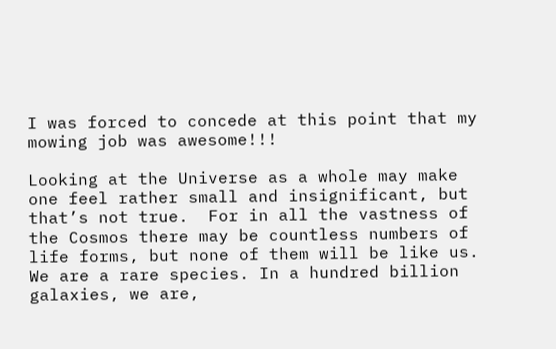I was forced to concede at this point that my mowing job was awesome!!!

Looking at the Universe as a whole may make one feel rather small and insignificant, but that’s not true.  For in all the vastness of the Cosmos there may be countless numbers of life forms, but none of them will be like us. We are a rare species. In a hundred billion galaxies, we are,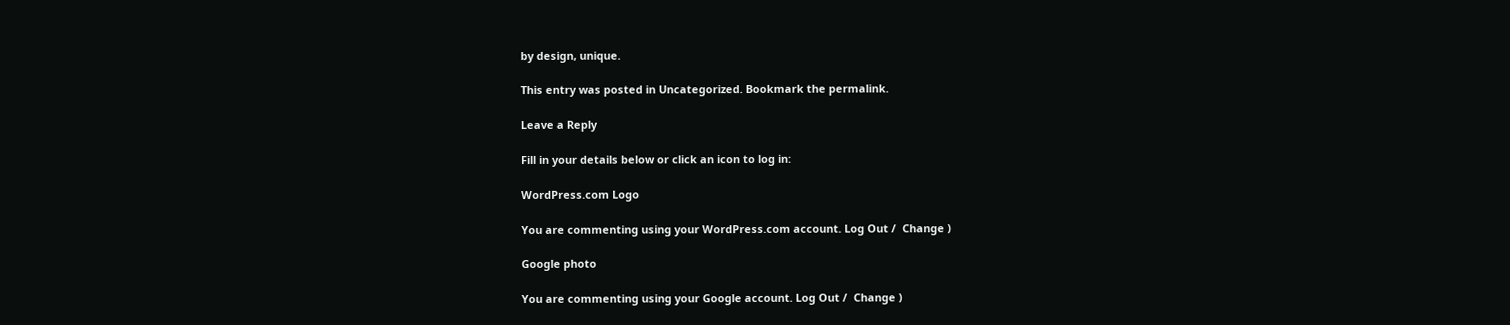by design, unique.

This entry was posted in Uncategorized. Bookmark the permalink.

Leave a Reply

Fill in your details below or click an icon to log in:

WordPress.com Logo

You are commenting using your WordPress.com account. Log Out /  Change )

Google photo

You are commenting using your Google account. Log Out /  Change )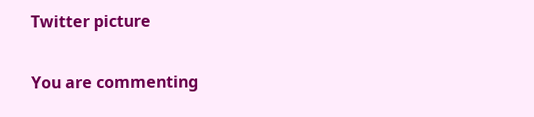Twitter picture

You are commenting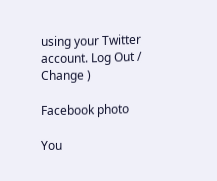using your Twitter account. Log Out /  Change )

Facebook photo

You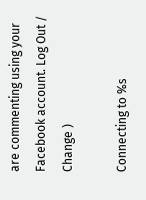are commenting using your Facebook account. Log Out /  Change )

Connecting to %s